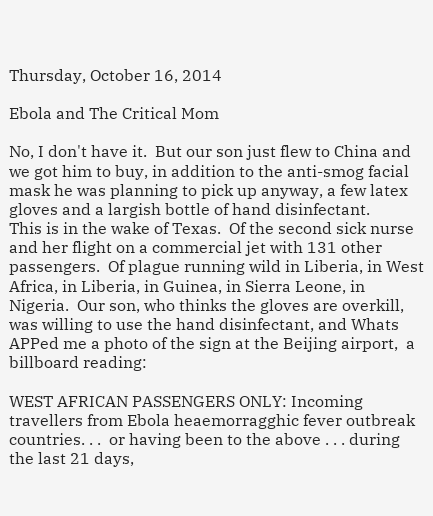Thursday, October 16, 2014

Ebola and The Critical Mom

No, I don't have it.  But our son just flew to China and we got him to buy, in addition to the anti-smog facial mask he was planning to pick up anyway, a few latex gloves and a largish bottle of hand disinfectant.
This is in the wake of Texas.  Of the second sick nurse and her flight on a commercial jet with 131 other passengers.  Of plague running wild in Liberia, in West Africa, in Liberia, in Guinea, in Sierra Leone, in Nigeria.  Our son, who thinks the gloves are overkill, was willing to use the hand disinfectant, and Whats APPed me a photo of the sign at the Beijing airport,  a billboard reading:

WEST AFRICAN PASSENGERS ONLY: Incoming travellers from Ebola heaemorragghic fever outbreak countries. . .  or having been to the above . . . during the last 21 days,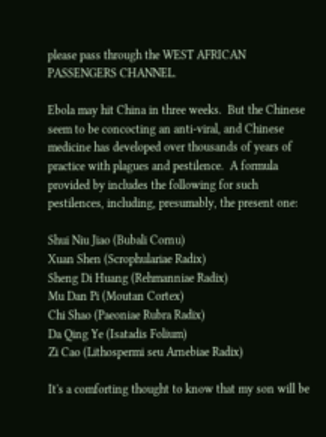please pass through the WEST AFRICAN PASSENGERS CHANNEL.

Ebola may hit China in three weeks.  But the Chinese seem to be concocting an anti-viral, and Chinese medicine has developed over thousands of years of practice with plagues and pestilence.  A formula provided by includes the following for such pestilences, including, presumably, the present one:

Shui Niu Jiao (Bubali Cornu)
Xuan Shen (Scrophulariae Radix)
Sheng Di Huang (Rehmanniae Radix)
Mu Dan Pi (Moutan Cortex)
Chi Shao (Paeoniae Rubra Radix)
Da Qing Ye (Isatadis Folium)
Zi Cao (Lithospermi seu Arnebiae Radix)

It's a comforting thought to know that my son will be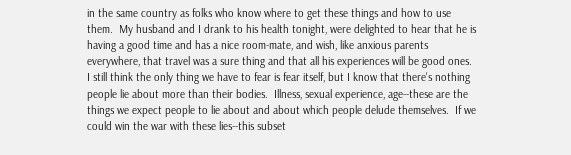in the same country as folks who know where to get these things and how to use them.  My husband and I drank to his health tonight, were delighted to hear that he is having a good time and has a nice room-mate, and wish, like anxious parents everywhere, that travel was a sure thing and that all his experiences will be good ones.   I still think the only thing we have to fear is fear itself, but I know that there's nothing people lie about more than their bodies.  Illness, sexual experience, age--these are the things we expect people to lie about and about which people delude themselves.  If we could win the war with these lies--this subset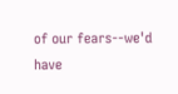of our fears--we'd have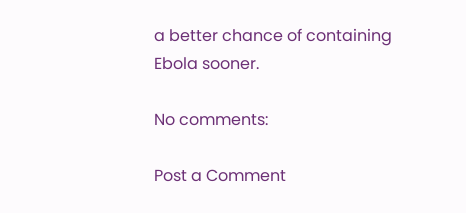a better chance of containing Ebola sooner.

No comments:

Post a Comment